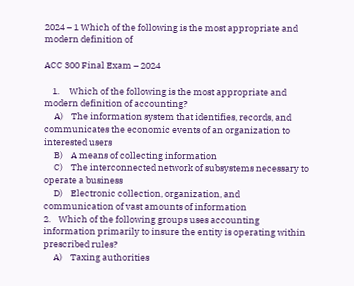2024 – 1 Which of the following is the most appropriate and modern definition of

ACC 300 Final Exam – 2024

    1.     Which of the following is the most appropriate and modern definition of accounting?
     A)    The information system that identifies, records, and communicates the economic events of an organization to interested users
     B)    A means of collecting information
     C)    The interconnected network of subsystems necessary to operate a business
     D)    Electronic collection, organization, and communication of vast amounts of information
2.    Which of the following groups uses accounting information primarily to insure the entity is operating within prescribed rules?
     A)    Taxing authorities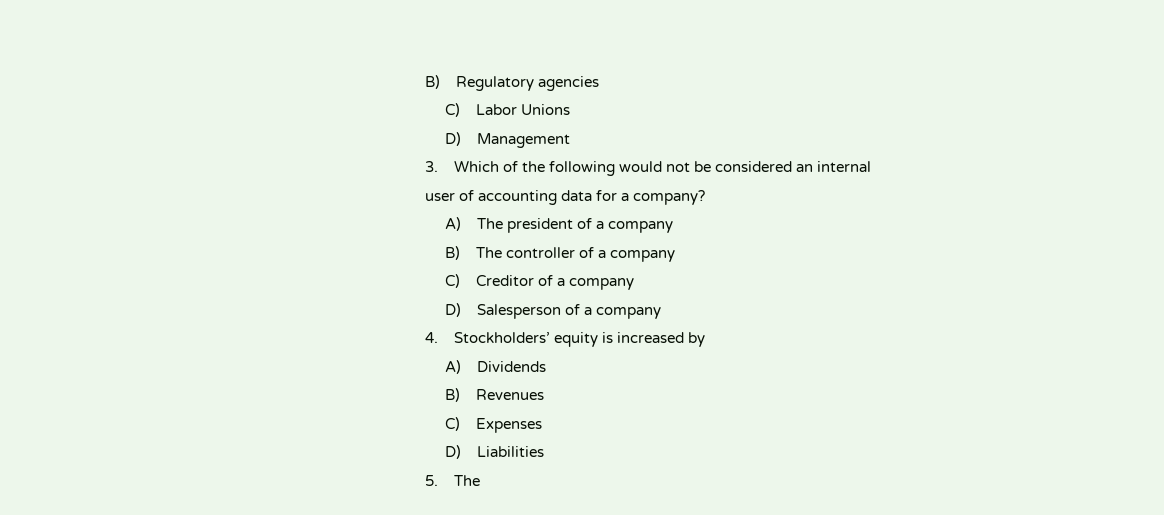B)    Regulatory agencies
     C)    Labor Unions
     D)    Management
3.    Which of the following would not be considered an internal user of accounting data for a company?
     A)    The president of a company
     B)    The controller of a company
     C)    Creditor of a company
     D)    Salesperson of a company
4.    Stockholders’ equity is increased by
     A)    Dividends
     B)    Revenues
     C)    Expenses
     D)    Liabilities
5.    The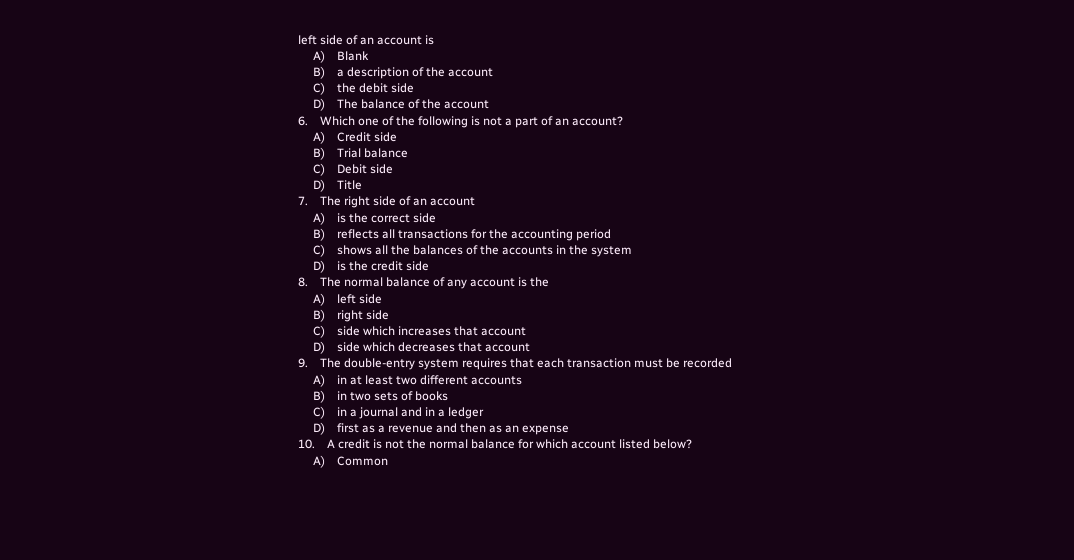left side of an account is
     A)    Blank
     B)    a description of the account
     C)    the debit side
     D)    The balance of the account
6.    Which one of the following is not a part of an account?
     A)    Credit side
     B)    Trial balance
     C)    Debit side
     D)    Title
7.    The right side of an account
     A)    is the correct side
     B)    reflects all transactions for the accounting period
     C)    shows all the balances of the accounts in the system
     D)    is the credit side
8.    The normal balance of any account is the
     A)    left side
     B)    right side
     C)    side which increases that account
     D)    side which decreases that account
9.    The double-entry system requires that each transaction must be recorded
     A)    in at least two different accounts
     B)    in two sets of books
     C)    in a journal and in a ledger
     D)    first as a revenue and then as an expense
10.    A credit is not the normal balance for which account listed below?
     A)    Common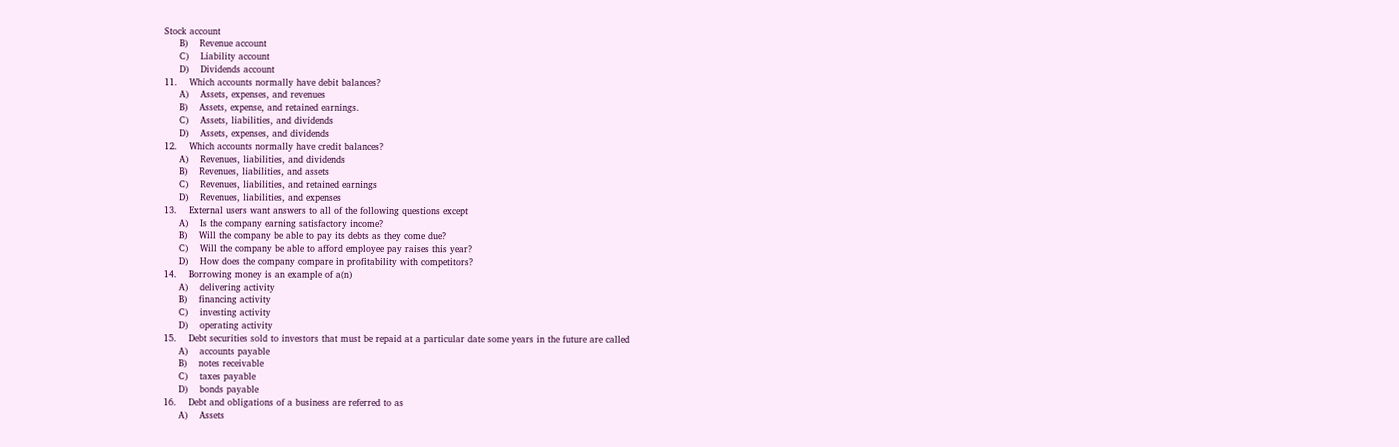Stock account
     B)    Revenue account
     C)    Liability account
     D)    Dividends account
11.    Which accounts normally have debit balances?
     A)    Assets, expenses, and revenues
     B)    Assets, expense, and retained earnings.
     C)    Assets, liabilities, and dividends
     D)    Assets, expenses, and dividends
12.    Which accounts normally have credit balances?
     A)    Revenues, liabilities, and dividends
     B)    Revenues, liabilities, and assets
     C)    Revenues, liabilities, and retained earnings
     D)    Revenues, liabilities, and expenses
13.    External users want answers to all of the following questions except
     A)    Is the company earning satisfactory income?
     B)    Will the company be able to pay its debts as they come due?
     C)    Will the company be able to afford employee pay raises this year?
     D)    How does the company compare in profitability with competitors?
14.    Borrowing money is an example of a(n)
     A)    delivering activity
     B)    financing activity
     C)    investing activity
     D)    operating activity
15.    Debt securities sold to investors that must be repaid at a particular date some years in the future are called
     A)    accounts payable
     B)    notes receivable
     C)    taxes payable
     D)    bonds payable
16.    Debt and obligations of a business are referred to as
     A)    Assets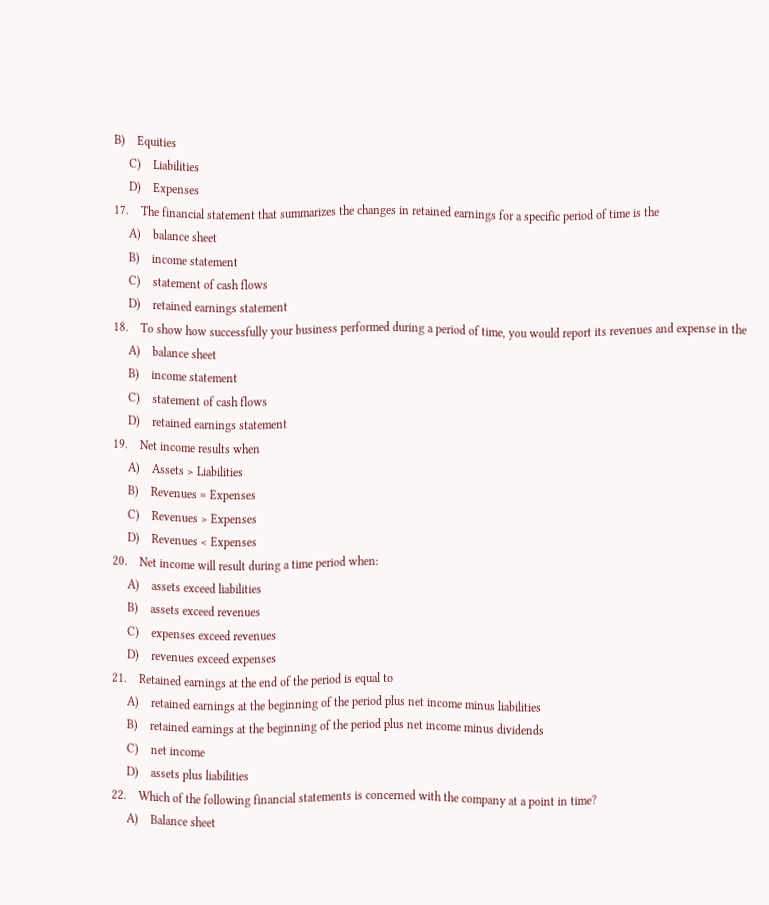B)    Equities
     C)    Liabilities
     D)    Expenses
17.    The financial statement that summarizes the changes in retained earnings for a specific period of time is the
     A)    balance sheet
     B)    income statement
     C)    statement of cash flows
     D)    retained earnings statement
18.    To show how successfully your business performed during a period of time, you would report its revenues and expense in the
     A)    balance sheet
     B)    income statement
     C)    statement of cash flows
     D)    retained earnings statement
19.    Net income results when
     A)    Assets > Liabilities
     B)    Revenues = Expenses
     C)    Revenues > Expenses
     D)    Revenues < Expenses
20.    Net income will result during a time period when:
     A)    assets exceed liabilities
     B)    assets exceed revenues
     C)    expenses exceed revenues
     D)    revenues exceed expenses
21.    Retained earnings at the end of the period is equal to
     A)    retained earnings at the beginning of the period plus net income minus liabilities
     B)    retained earnings at the beginning of the period plus net income minus dividends
     C)    net income
     D)    assets plus liabilities
22.    Which of the following financial statements is concerned with the company at a point in time?
     A)    Balance sheet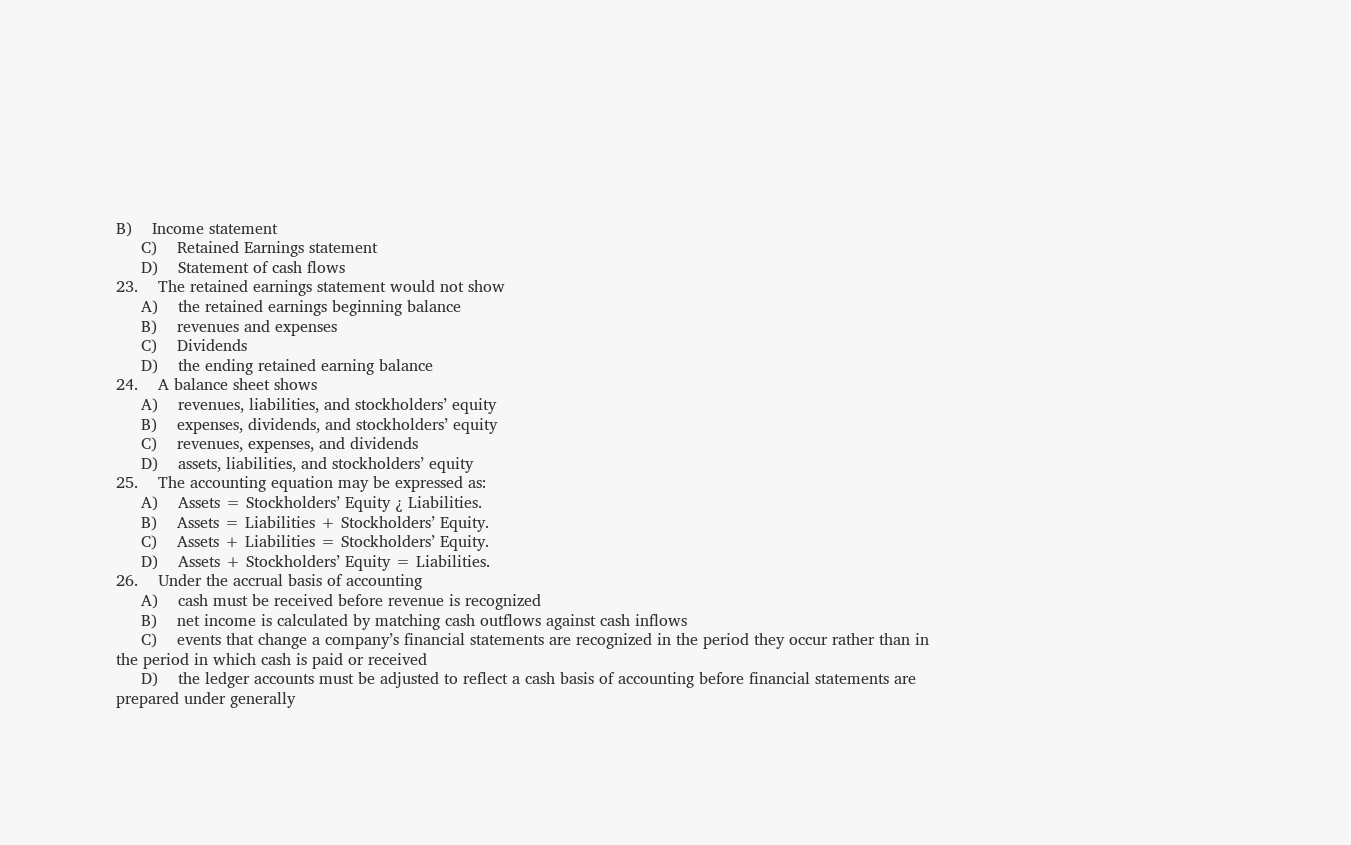B)    Income statement
     C)    Retained Earnings statement
     D)    Statement of cash flows
23.    The retained earnings statement would not show
     A)    the retained earnings beginning balance
     B)    revenues and expenses
     C)    Dividends
     D)    the ending retained earning balance
24.    A balance sheet shows
     A)    revenues, liabilities, and stockholders’ equity
     B)    expenses, dividends, and stockholders’ equity
     C)    revenues, expenses, and dividends
     D)    assets, liabilities, and stockholders’ equity
25.    The accounting equation may be expressed as:
     A)    Assets = Stockholders’ Equity ¿ Liabilities.
     B)    Assets = Liabilities + Stockholders’ Equity.
     C)    Assets + Liabilities = Stockholders’ Equity.
     D)    Assets + Stockholders’ Equity = Liabilities.
26.    Under the accrual basis of accounting
     A)    cash must be received before revenue is recognized
     B)    net income is calculated by matching cash outflows against cash inflows
     C)    events that change a company’s financial statements are recognized in the period they occur rather than in the period in which cash is paid or received
     D)    the ledger accounts must be adjusted to reflect a cash basis of accounting before financial statements are prepared under generally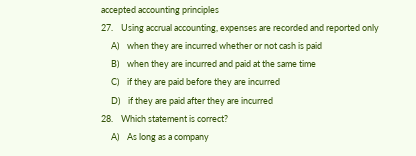accepted accounting principles
27.    Using accrual accounting, expenses are recorded and reported only
     A)    when they are incurred whether or not cash is paid
     B)    when they are incurred and paid at the same time
     C)    if they are paid before they are incurred
     D)    if they are paid after they are incurred
28.    Which statement is correct?
     A)    As long as a company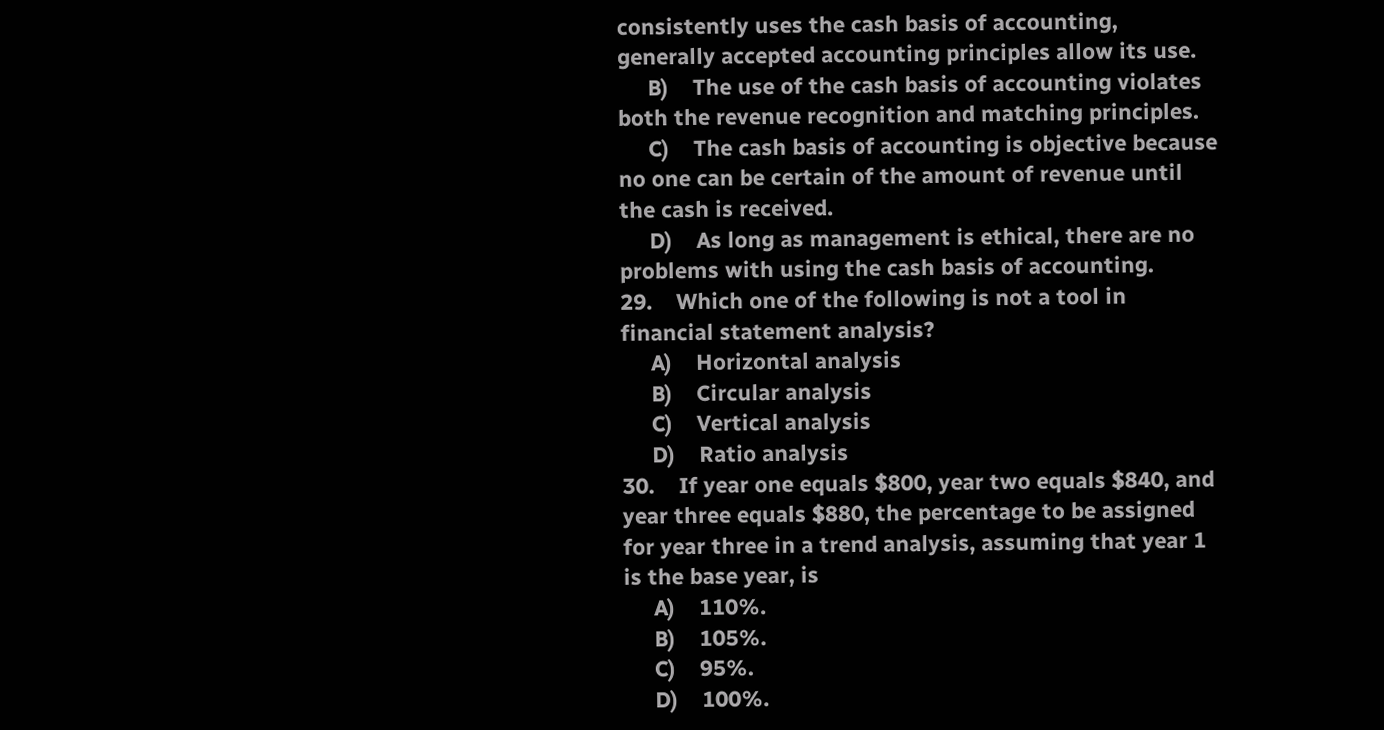consistently uses the cash basis of accounting, generally accepted accounting principles allow its use.
     B)    The use of the cash basis of accounting violates both the revenue recognition and matching principles.
     C)    The cash basis of accounting is objective because no one can be certain of the amount of revenue until the cash is received.
     D)    As long as management is ethical, there are no problems with using the cash basis of accounting.
29.    Which one of the following is not a tool in financial statement analysis?
     A)    Horizontal analysis
     B)    Circular analysis
     C)    Vertical analysis
     D)    Ratio analysis
30.    If year one equals $800, year two equals $840, and year three equals $880, the percentage to be assigned for year three in a trend analysis, assuming that year 1 is the base year, is
     A)    110%.
     B)    105%.
     C)    95%.
     D)    100%.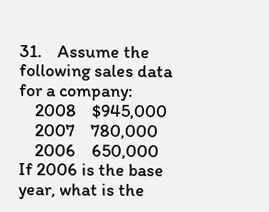31.    Assume the following sales data for a company:
    2008    $945,000
    2007    780,000
    2006    650,000
If 2006 is the base year, what is the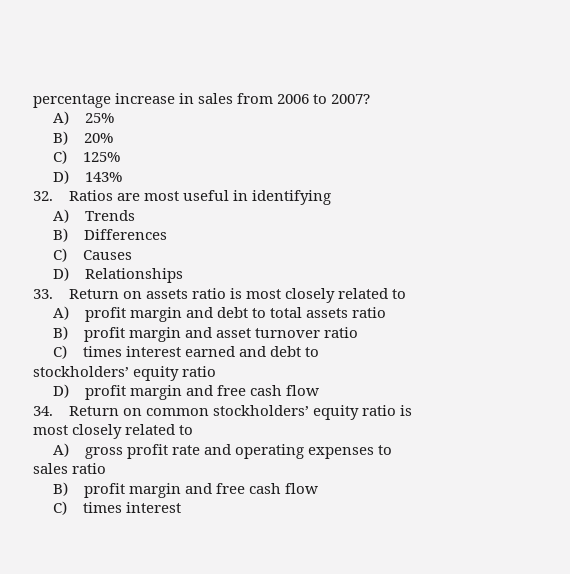percentage increase in sales from 2006 to 2007?
     A)    25%
     B)    20%
     C)    125%
     D)    143%
32.    Ratios are most useful in identifying
     A)    Trends
     B)    Differences
     C)    Causes
     D)    Relationships
33.    Return on assets ratio is most closely related to
     A)    profit margin and debt to total assets ratio
     B)    profit margin and asset turnover ratio
     C)    times interest earned and debt to stockholders’ equity ratio
     D)    profit margin and free cash flow
34.    Return on common stockholders’ equity ratio is most closely related to
     A)    gross profit rate and operating expenses to sales ratio
     B)    profit margin and free cash flow
     C)    times interest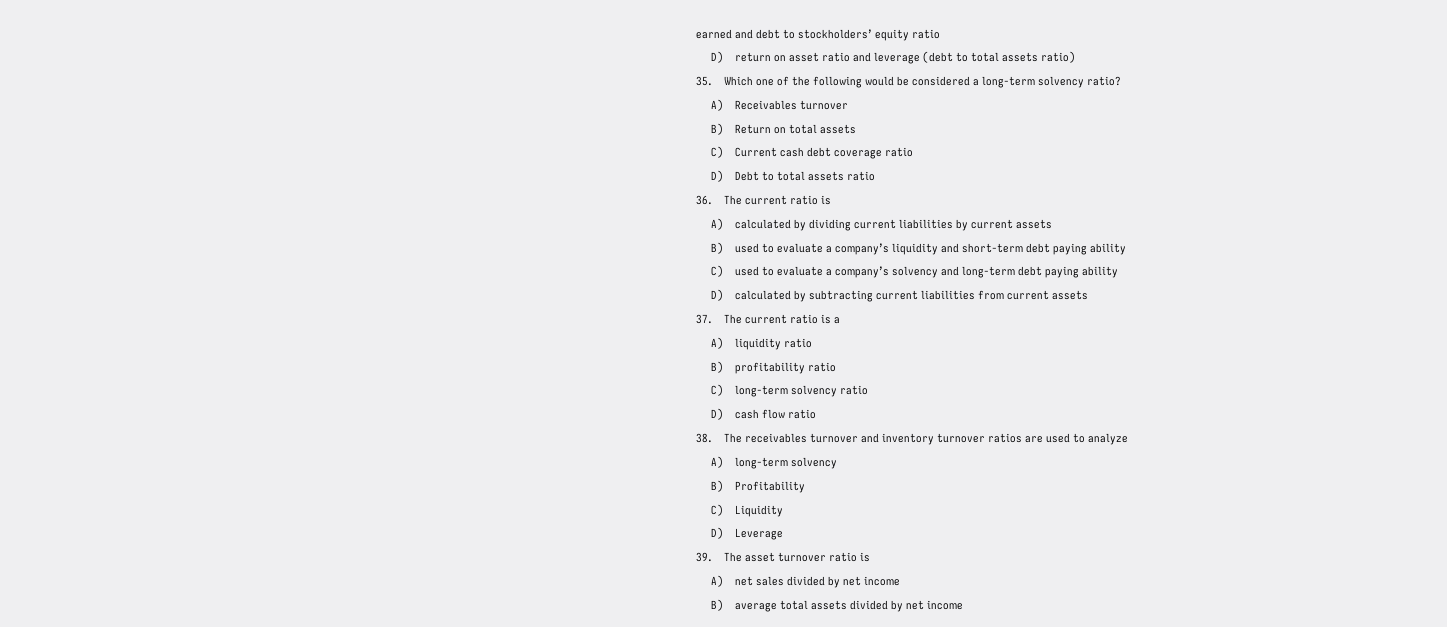earned and debt to stockholders’ equity ratio
     D)    return on asset ratio and leverage (debt to total assets ratio)
35.    Which one of the following would be considered a long-term solvency ratio?
     A)    Receivables turnover
     B)    Return on total assets
     C)    Current cash debt coverage ratio
     D)    Debt to total assets ratio
36.    The current ratio is
     A)    calculated by dividing current liabilities by current assets
     B)    used to evaluate a company’s liquidity and short-term debt paying ability
     C)    used to evaluate a company’s solvency and long-term debt paying ability
     D)    calculated by subtracting current liabilities from current assets
37.    The current ratio is a
     A)    liquidity ratio
     B)    profitability ratio
     C)    long-term solvency ratio
     D)    cash flow ratio
38.    The receivables turnover and inventory turnover ratios are used to analyze
     A)    long-term solvency
     B)    Profitability
     C)    Liquidity
     D)    Leverage
39.    The asset turnover ratio is
     A)    net sales divided by net income
     B)    average total assets divided by net income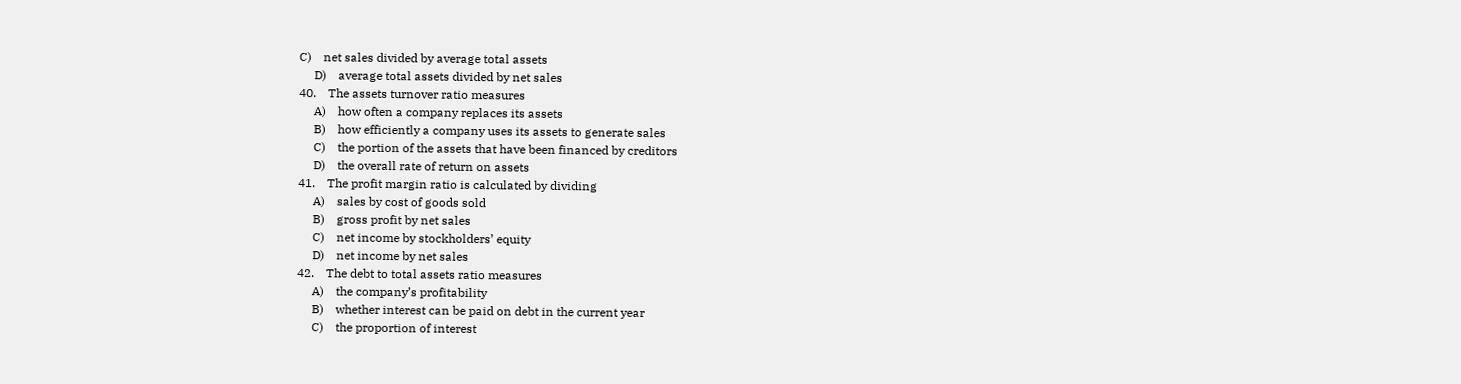C)    net sales divided by average total assets
     D)    average total assets divided by net sales
40.    The assets turnover ratio measures
     A)    how often a company replaces its assets
     B)    how efficiently a company uses its assets to generate sales
     C)    the portion of the assets that have been financed by creditors
     D)    the overall rate of return on assets
41.    The profit margin ratio is calculated by dividing
     A)    sales by cost of goods sold
     B)    gross profit by net sales
     C)    net income by stockholders’ equity
     D)    net income by net sales
42.    The debt to total assets ratio measures
     A)    the company’s profitability
     B)    whether interest can be paid on debt in the current year
     C)    the proportion of interest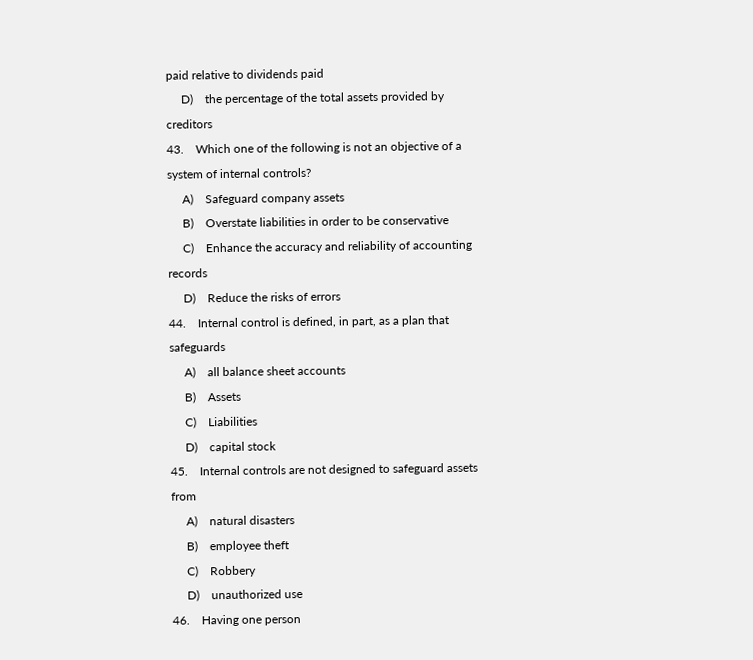paid relative to dividends paid
     D)    the percentage of the total assets provided by creditors
43.    Which one of the following is not an objective of a system of internal controls?
     A)    Safeguard company assets
     B)    Overstate liabilities in order to be conservative
     C)    Enhance the accuracy and reliability of accounting records
     D)    Reduce the risks of errors
44.    Internal control is defined, in part, as a plan that safeguards
     A)    all balance sheet accounts
     B)    Assets
     C)    Liabilities
     D)    capital stock
45.    Internal controls are not designed to safeguard assets from
     A)    natural disasters
     B)    employee theft
     C)    Robbery
     D)    unauthorized use
46.    Having one person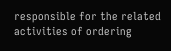responsible for the related activities of ordering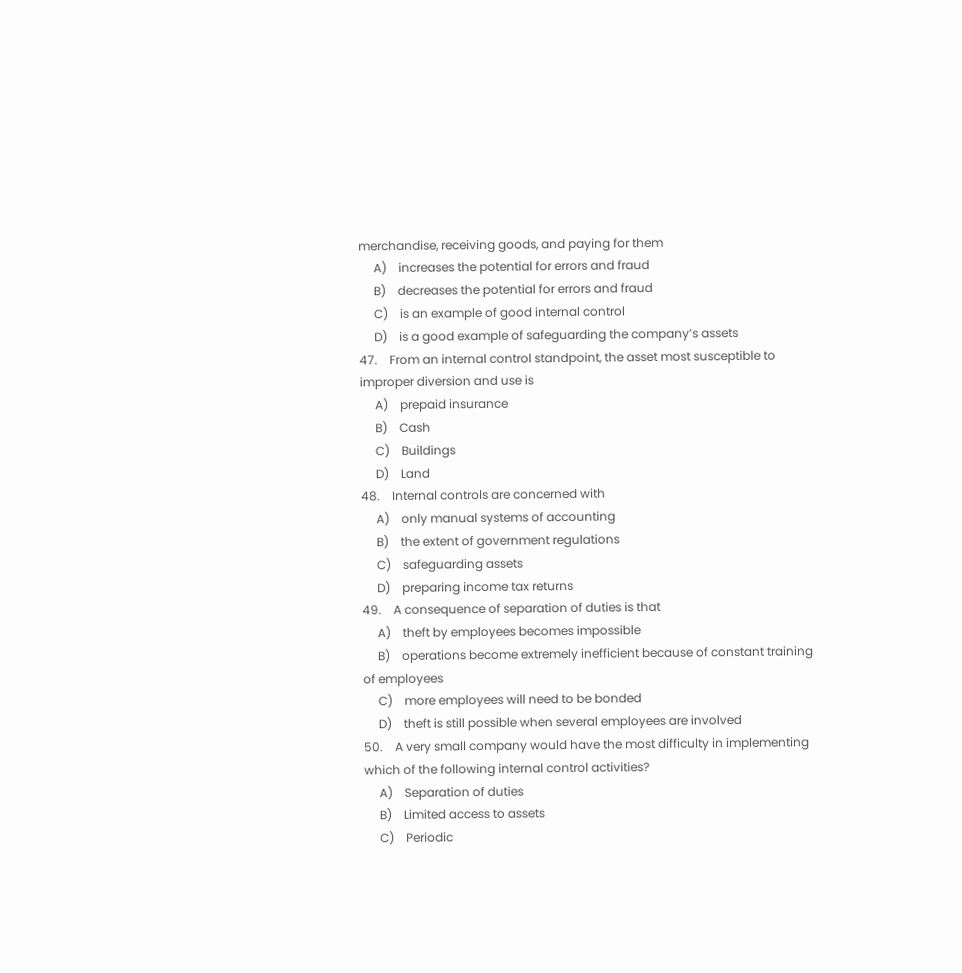merchandise, receiving goods, and paying for them
     A)    increases the potential for errors and fraud
     B)    decreases the potential for errors and fraud
     C)    is an example of good internal control
     D)    is a good example of safeguarding the company’s assets
47.    From an internal control standpoint, the asset most susceptible to improper diversion and use is
     A)    prepaid insurance
     B)    Cash
     C)    Buildings
     D)    Land
48.    Internal controls are concerned with
     A)    only manual systems of accounting
     B)    the extent of government regulations
     C)    safeguarding assets
     D)    preparing income tax returns
49.    A consequence of separation of duties is that
     A)    theft by employees becomes impossible
     B)    operations become extremely inefficient because of constant training of employees
     C)    more employees will need to be bonded
     D)    theft is still possible when several employees are involved
50.    A very small company would have the most difficulty in implementing which of the following internal control activities?
     A)    Separation of duties
     B)    Limited access to assets
     C)    Periodic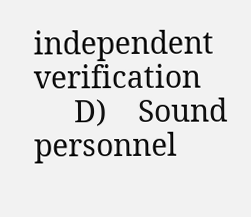independent verification
     D)    Sound personnel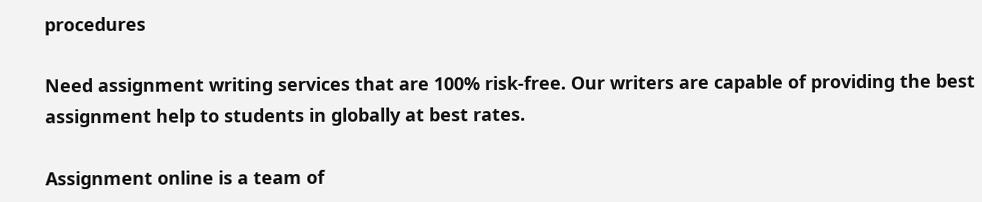procedures

Need assignment writing services that are 100% risk-free. Our writers are capable of providing the best assignment help to students in globally at best rates.

Assignment online is a team of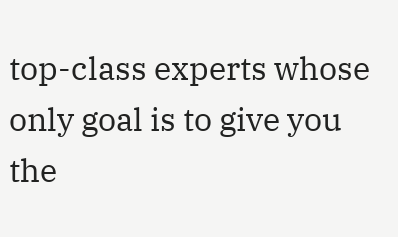top-class experts whose only goal is to give you the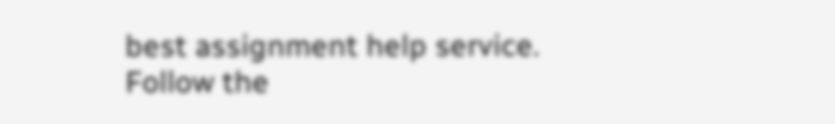best assignment help service. Follow the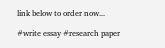link below to order now...

#write essay #research paper